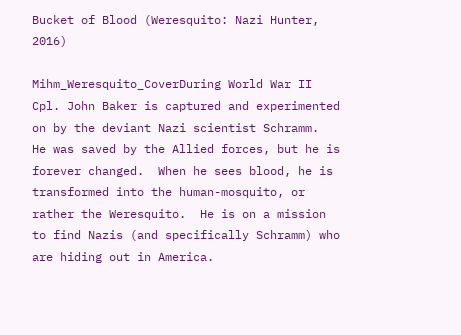Bucket of Blood (Weresquito: Nazi Hunter, 2016)

Mihm_Weresquito_CoverDuring World War II Cpl. John Baker is captured and experimented on by the deviant Nazi scientist Schramm.  He was saved by the Allied forces, but he is forever changed.  When he sees blood, he is transformed into the human-mosquito, or rather the Weresquito.  He is on a mission to find Nazis (and specifically Schramm) who are hiding out in America.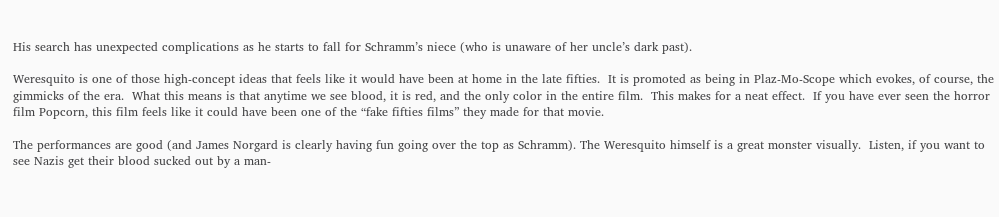His search has unexpected complications as he starts to fall for Schramm’s niece (who is unaware of her uncle’s dark past).

Weresquito is one of those high-concept ideas that feels like it would have been at home in the late fifties.  It is promoted as being in Plaz-Mo-Scope which evokes, of course, the gimmicks of the era.  What this means is that anytime we see blood, it is red, and the only color in the entire film.  This makes for a neat effect.  If you have ever seen the horror film Popcorn, this film feels like it could have been one of the “fake fifties films” they made for that movie.

The performances are good (and James Norgard is clearly having fun going over the top as Schramm). The Weresquito himself is a great monster visually.  Listen, if you want to see Nazis get their blood sucked out by a man-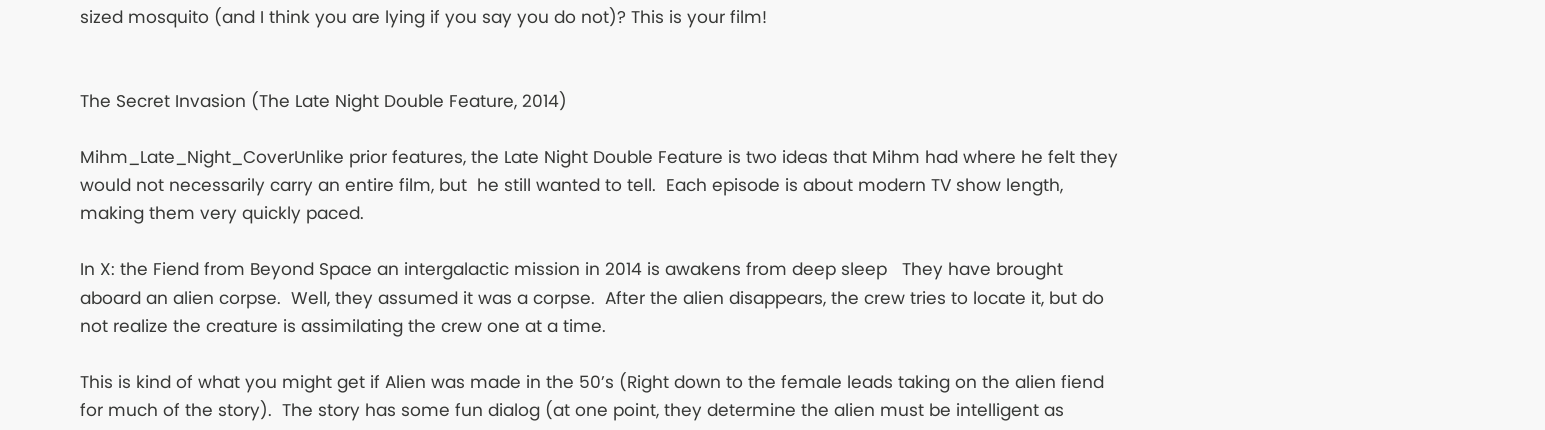sized mosquito (and I think you are lying if you say you do not)? This is your film!


The Secret Invasion (The Late Night Double Feature, 2014)

Mihm_Late_Night_CoverUnlike prior features, the Late Night Double Feature is two ideas that Mihm had where he felt they would not necessarily carry an entire film, but  he still wanted to tell.  Each episode is about modern TV show length, making them very quickly paced.

In X: the Fiend from Beyond Space an intergalactic mission in 2014 is awakens from deep sleep   They have brought aboard an alien corpse.  Well, they assumed it was a corpse.  After the alien disappears, the crew tries to locate it, but do not realize the creature is assimilating the crew one at a time.

This is kind of what you might get if Alien was made in the 50’s (Right down to the female leads taking on the alien fiend for much of the story).  The story has some fun dialog (at one point, they determine the alien must be intelligent as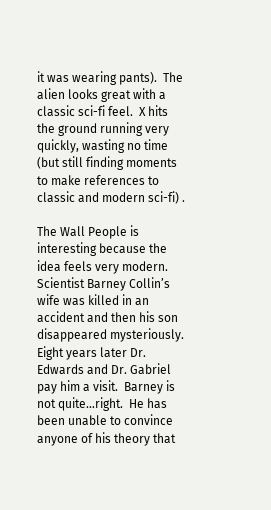it was wearing pants).  The alien looks great with a classic sci-fi feel.  X hits the ground running very quickly, wasting no time (but still finding moments to make references to classic and modern sci-fi) .

The Wall People is interesting because the idea feels very modern.  Scientist Barney Collin’s wife was killed in an accident and then his son disappeared mysteriously.  Eight years later Dr. Edwards and Dr. Gabriel pay him a visit.  Barney is not quite…right.  He has been unable to convince anyone of his theory that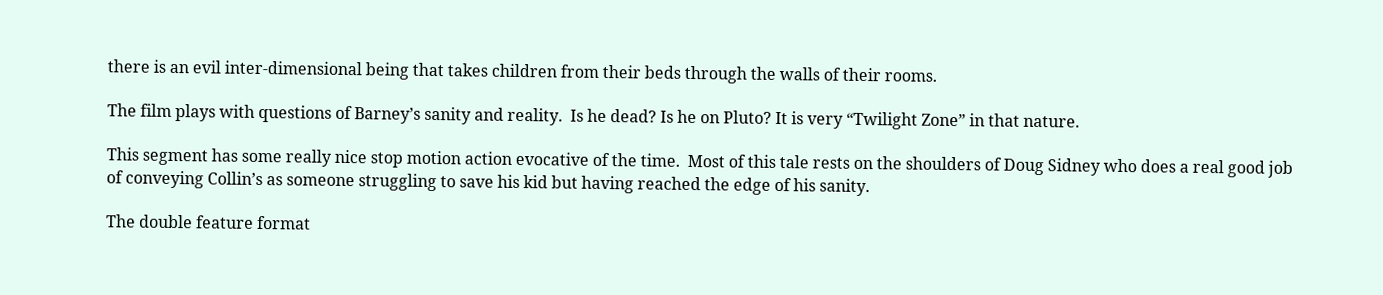there is an evil inter-dimensional being that takes children from their beds through the walls of their rooms.

The film plays with questions of Barney’s sanity and reality.  Is he dead? Is he on Pluto? It is very “Twilight Zone” in that nature.

This segment has some really nice stop motion action evocative of the time.  Most of this tale rests on the shoulders of Doug Sidney who does a real good job of conveying Collin’s as someone struggling to save his kid but having reached the edge of his sanity.

The double feature format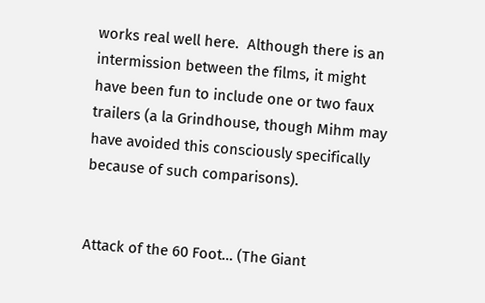works real well here.  Although there is an intermission between the films, it might have been fun to include one or two faux trailers (a la Grindhouse, though Mihm may have avoided this consciously specifically because of such comparisons).


Attack of the 60 Foot… (The Giant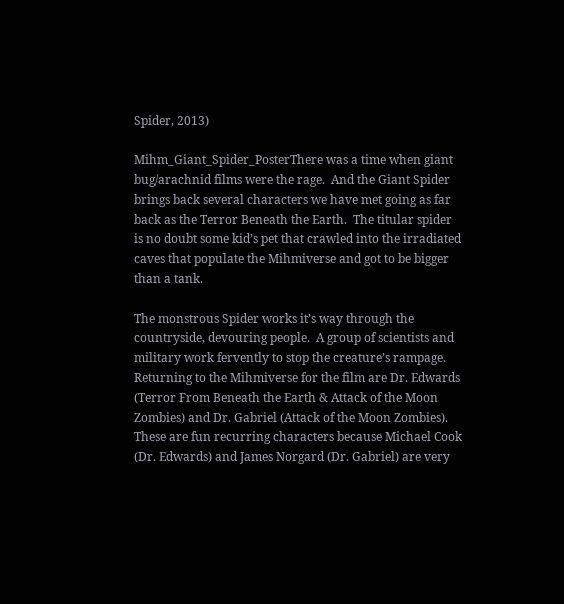Spider, 2013)

Mihm_Giant_Spider_PosterThere was a time when giant bug/arachnid films were the rage.  And the Giant Spider brings back several characters we have met going as far back as the Terror Beneath the Earth.  The titular spider is no doubt some kid’s pet that crawled into the irradiated caves that populate the Mihmiverse and got to be bigger than a tank.

The monstrous Spider works it’s way through the countryside, devouring people.  A group of scientists and military work fervently to stop the creature’s rampage.    Returning to the Mihmiverse for the film are Dr. Edwards (Terror From Beneath the Earth & Attack of the Moon Zombies) and Dr. Gabriel (Attack of the Moon Zombies).  These are fun recurring characters because Michael Cook (Dr. Edwards) and James Norgard (Dr. Gabriel) are very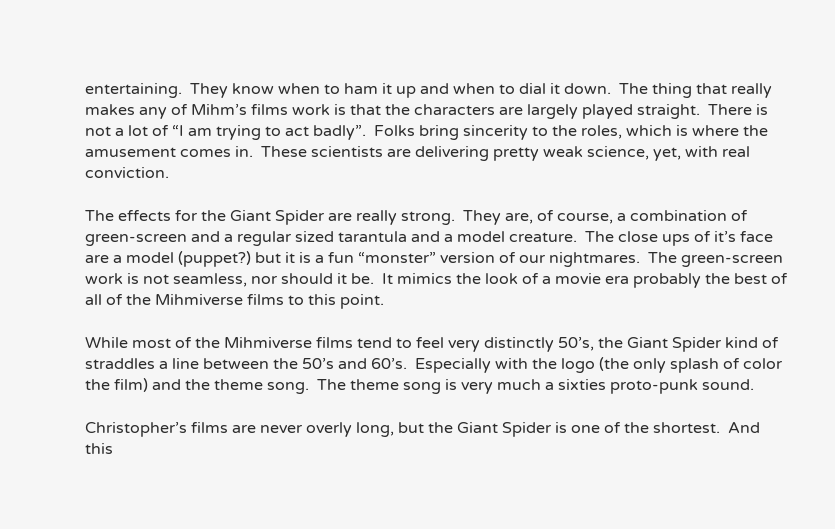entertaining.  They know when to ham it up and when to dial it down.  The thing that really makes any of Mihm’s films work is that the characters are largely played straight.  There is not a lot of “I am trying to act badly”.  Folks bring sincerity to the roles, which is where the amusement comes in.  These scientists are delivering pretty weak science, yet, with real conviction.

The effects for the Giant Spider are really strong.  They are, of course, a combination of green-screen and a regular sized tarantula and a model creature.  The close ups of it’s face are a model (puppet?) but it is a fun “monster” version of our nightmares.  The green-screen work is not seamless, nor should it be.  It mimics the look of a movie era probably the best of all of the Mihmiverse films to this point.

While most of the Mihmiverse films tend to feel very distinctly 50’s, the Giant Spider kind of straddles a line between the 50’s and 60’s.  Especially with the logo (the only splash of color the film) and the theme song.  The theme song is very much a sixties proto-punk sound.

Christopher’s films are never overly long, but the Giant Spider is one of the shortest.  And this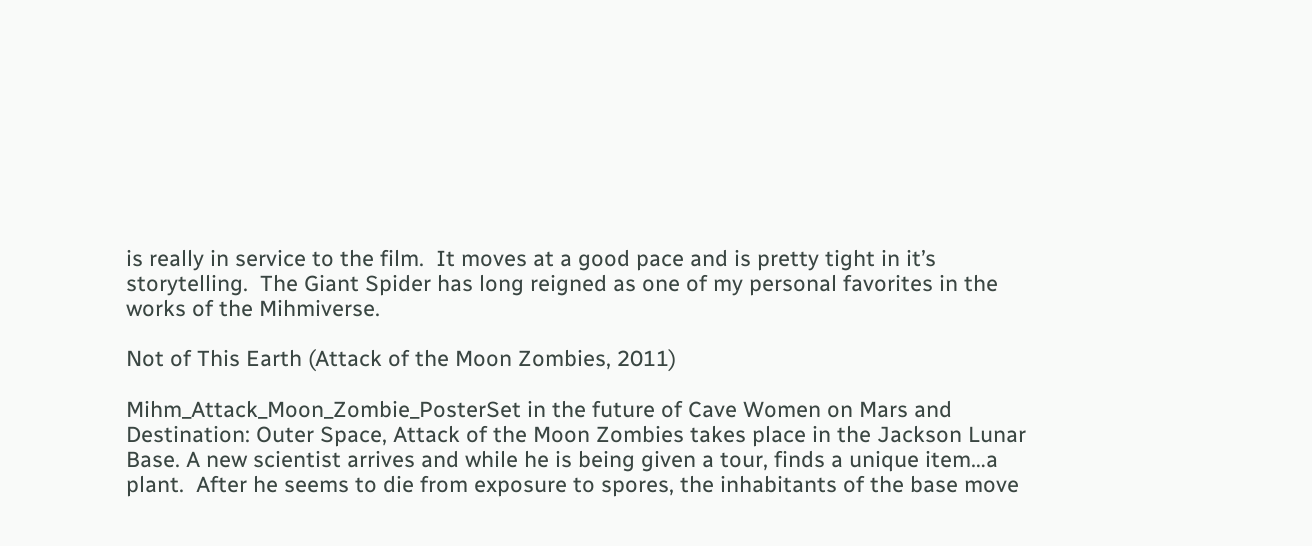is really in service to the film.  It moves at a good pace and is pretty tight in it’s storytelling.  The Giant Spider has long reigned as one of my personal favorites in the works of the Mihmiverse.

Not of This Earth (Attack of the Moon Zombies, 2011)

Mihm_Attack_Moon_Zombie_PosterSet in the future of Cave Women on Mars and Destination: Outer Space, Attack of the Moon Zombies takes place in the Jackson Lunar Base. A new scientist arrives and while he is being given a tour, finds a unique item…a plant.  After he seems to die from exposure to spores, the inhabitants of the base move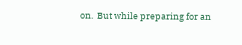on.  But while preparing for an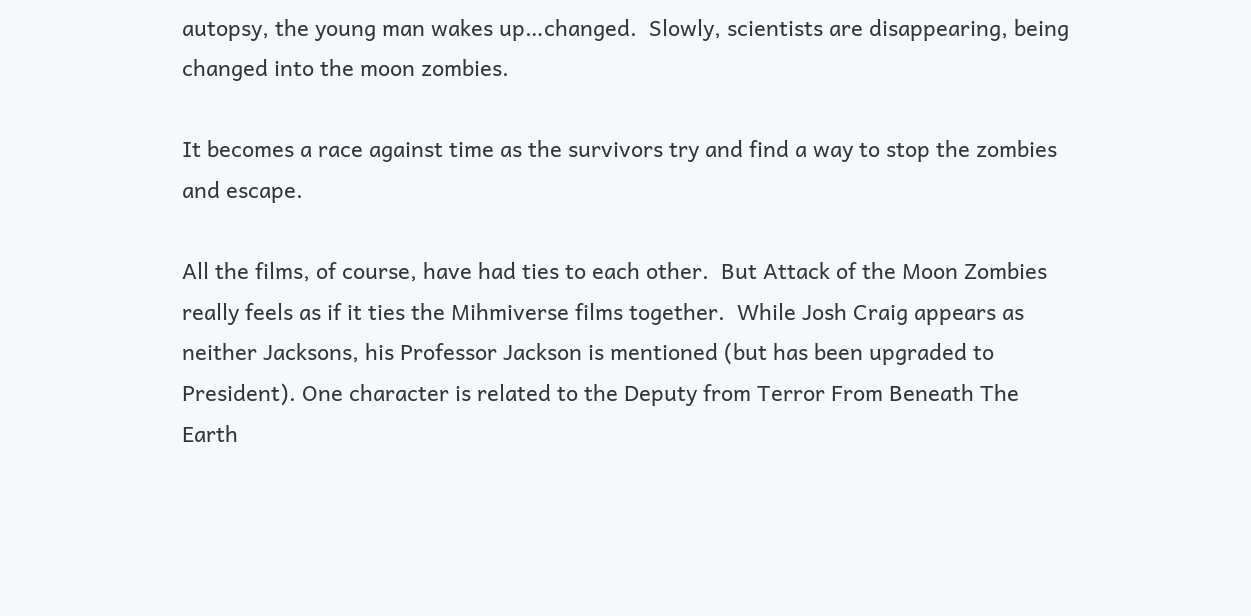autopsy, the young man wakes up…changed.  Slowly, scientists are disappearing, being changed into the moon zombies.

It becomes a race against time as the survivors try and find a way to stop the zombies and escape.

All the films, of course, have had ties to each other.  But Attack of the Moon Zombies really feels as if it ties the Mihmiverse films together.  While Josh Craig appears as neither Jacksons, his Professor Jackson is mentioned (but has been upgraded to President). One character is related to the Deputy from Terror From Beneath The Earth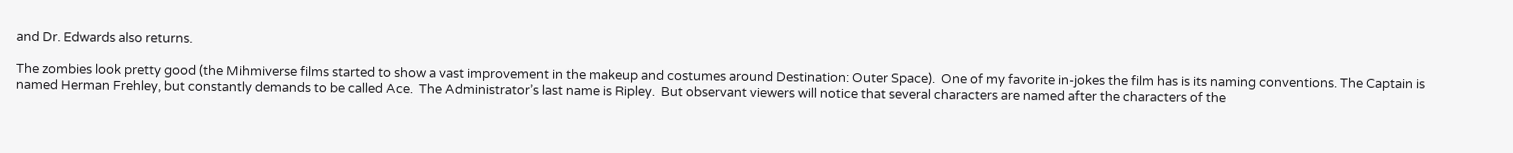and Dr. Edwards also returns.

The zombies look pretty good (the Mihmiverse films started to show a vast improvement in the makeup and costumes around Destination: Outer Space).  One of my favorite in-jokes the film has is its naming conventions. The Captain is named Herman Frehley, but constantly demands to be called Ace.  The Administrator’s last name is Ripley.  But observant viewers will notice that several characters are named after the characters of the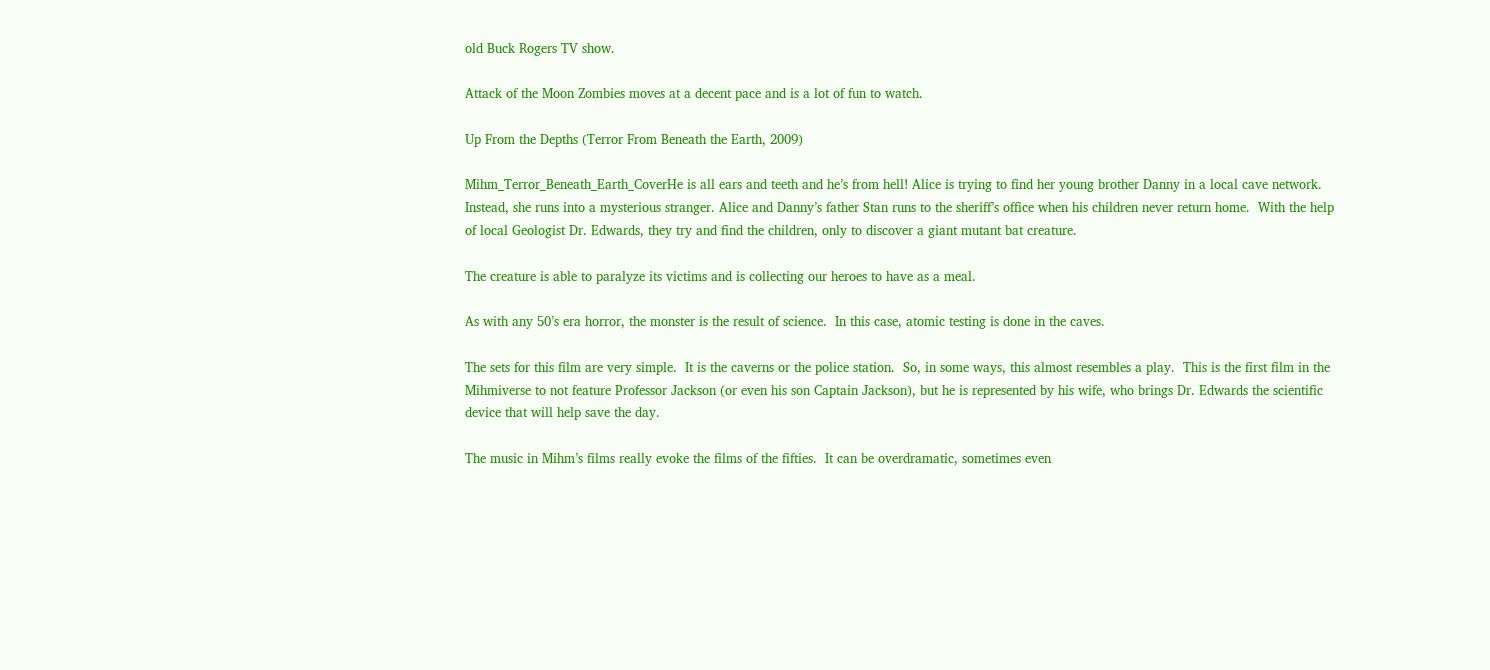old Buck Rogers TV show.

Attack of the Moon Zombies moves at a decent pace and is a lot of fun to watch.

Up From the Depths (Terror From Beneath the Earth, 2009)

Mihm_Terror_Beneath_Earth_CoverHe is all ears and teeth and he’s from hell! Alice is trying to find her young brother Danny in a local cave network.  Instead, she runs into a mysterious stranger. Alice and Danny’s father Stan runs to the sheriff’s office when his children never return home.  With the help of local Geologist Dr. Edwards, they try and find the children, only to discover a giant mutant bat creature.

The creature is able to paralyze its victims and is collecting our heroes to have as a meal.

As with any 50’s era horror, the monster is the result of science.  In this case, atomic testing is done in the caves.

The sets for this film are very simple.  It is the caverns or the police station.  So, in some ways, this almost resembles a play.  This is the first film in the Mihmiverse to not feature Professor Jackson (or even his son Captain Jackson), but he is represented by his wife, who brings Dr. Edwards the scientific device that will help save the day.

The music in Mihm’s films really evoke the films of the fifties.  It can be overdramatic, sometimes even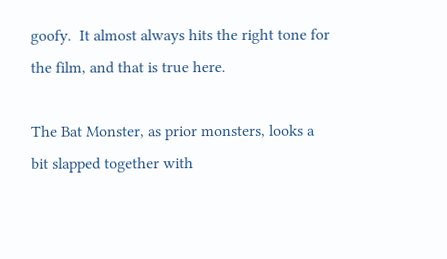goofy.  It almost always hits the right tone for the film, and that is true here.

The Bat Monster, as prior monsters, looks a bit slapped together with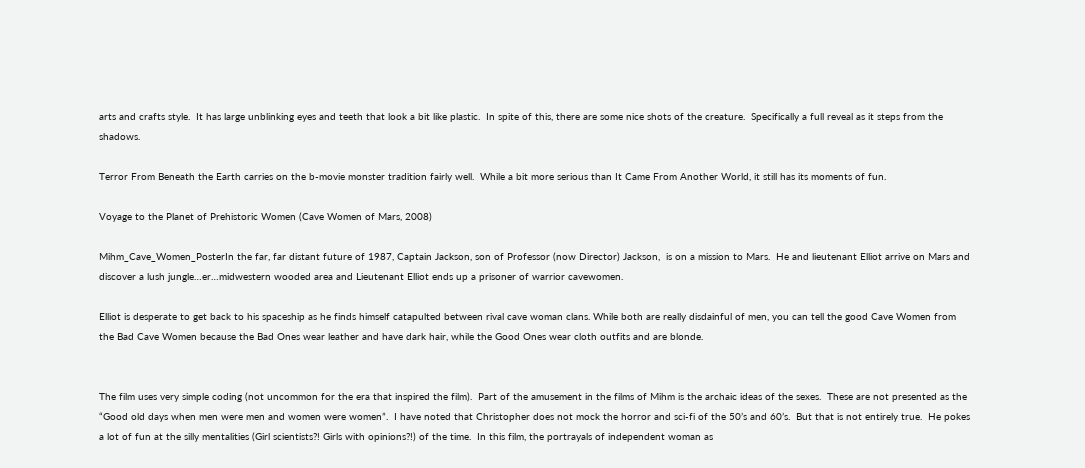arts and crafts style.  It has large unblinking eyes and teeth that look a bit like plastic.  In spite of this, there are some nice shots of the creature.  Specifically a full reveal as it steps from the shadows.

Terror From Beneath the Earth carries on the b-movie monster tradition fairly well.  While a bit more serious than It Came From Another World, it still has its moments of fun.

Voyage to the Planet of Prehistoric Women (Cave Women of Mars, 2008)

Mihm_Cave_Women_PosterIn the far, far distant future of 1987, Captain Jackson, son of Professor (now Director) Jackson,  is on a mission to Mars.  He and lieutenant Elliot arrive on Mars and discover a lush jungle…er…midwestern wooded area and Lieutenant Elliot ends up a prisoner of warrior cavewomen.

Elliot is desperate to get back to his spaceship as he finds himself catapulted between rival cave woman clans. While both are really disdainful of men, you can tell the good Cave Women from the Bad Cave Women because the Bad Ones wear leather and have dark hair, while the Good Ones wear cloth outfits and are blonde.


The film uses very simple coding (not uncommon for the era that inspired the film).  Part of the amusement in the films of Mihm is the archaic ideas of the sexes.  These are not presented as the “Good old days when men were men and women were women”.  I have noted that Christopher does not mock the horror and sci-fi of the 50’s and 60’s.  But that is not entirely true.  He pokes a lot of fun at the silly mentalities (Girl scientists?! Girls with opinions?!) of the time.  In this film, the portrayals of independent woman as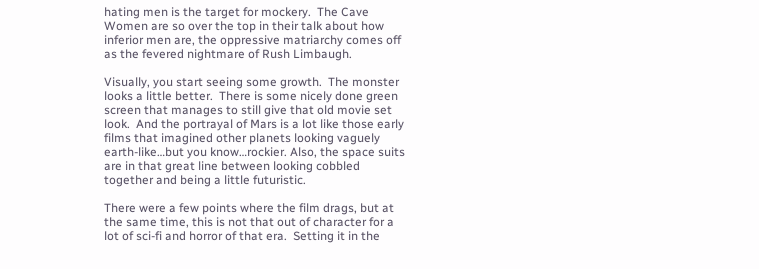hating men is the target for mockery.  The Cave Women are so over the top in their talk about how inferior men are, the oppressive matriarchy comes off as the fevered nightmare of Rush Limbaugh.

Visually, you start seeing some growth.  The monster looks a little better.  There is some nicely done green screen that manages to still give that old movie set look.  And the portrayal of Mars is a lot like those early films that imagined other planets looking vaguely earth-like…but you know…rockier. Also, the space suits are in that great line between looking cobbled together and being a little futuristic.

There were a few points where the film drags, but at the same time, this is not that out of character for a lot of sci-fi and horror of that era.  Setting it in the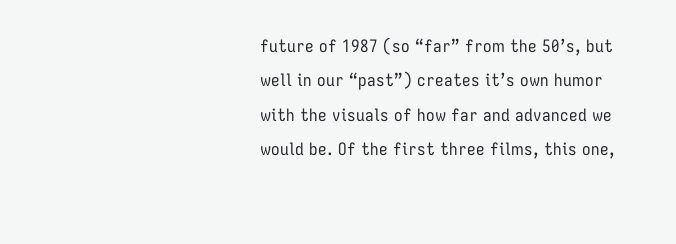future of 1987 (so “far” from the 50’s, but well in our “past”) creates it’s own humor with the visuals of how far and advanced we would be. Of the first three films, this one,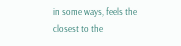in some ways, feels the closest to the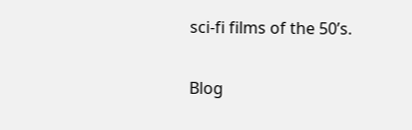sci-fi films of the 50’s.

Blog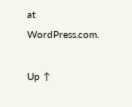at WordPress.com.

Up ↑